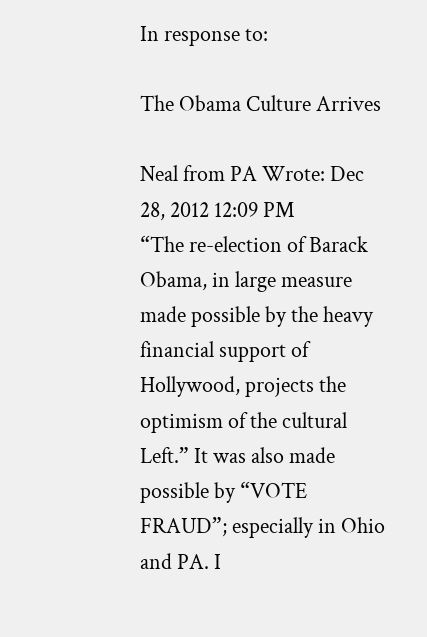In response to:

The Obama Culture Arrives

Neal from PA Wrote: Dec 28, 2012 12:09 PM
“The re-election of Barack Obama, in large measure made possible by the heavy financial support of Hollywood, projects the optimism of the cultural Left.” It was also made possible by “VOTE FRAUD”; especially in Ohio and PA. I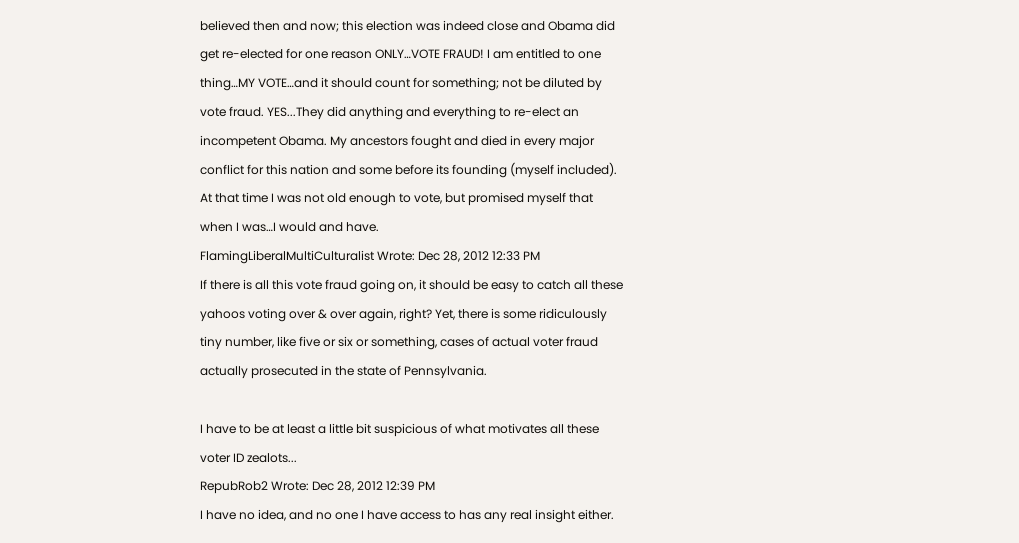believed then and now; this election was indeed close and Obama did get re-elected for one reason ONLY…VOTE FRAUD! I am entitled to one thing…MY VOTE…and it should count for something; not be diluted by vote fraud. YES...They did anything and everything to re-elect an incompetent Obama. My ancestors fought and died in every major conflict for this nation and some before its founding (myself included). At that time I was not old enough to vote, but promised myself that when I was…I would and have.
FlamingLiberalMultiCulturalist Wrote: Dec 28, 2012 12:33 PM
If there is all this vote fraud going on, it should be easy to catch all these yahoos voting over & over again, right? Yet, there is some ridiculously tiny number, like five or six or something, cases of actual voter fraud actually prosecuted in the state of Pennsylvania.

I have to be at least a little bit suspicious of what motivates all these voter ID zealots...
RepubRob2 Wrote: Dec 28, 2012 12:39 PM
I have no idea, and no one I have access to has any real insight either.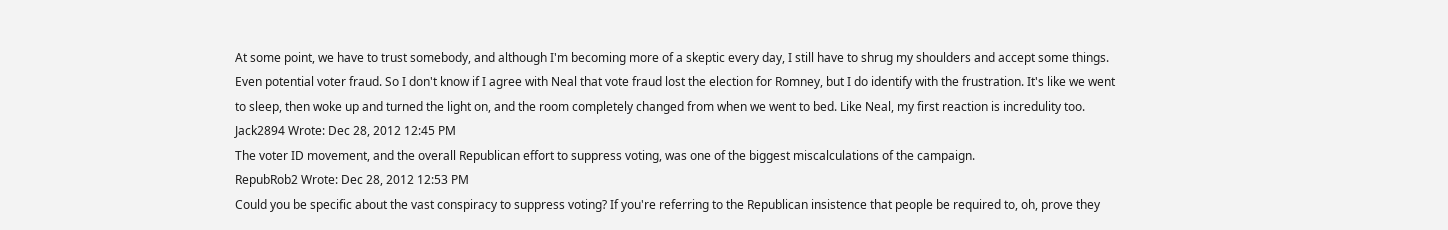At some point, we have to trust somebody, and although I'm becoming more of a skeptic every day, I still have to shrug my shoulders and accept some things. Even potential voter fraud. So I don't know if I agree with Neal that vote fraud lost the election for Romney, but I do identify with the frustration. It's like we went to sleep, then woke up and turned the light on, and the room completely changed from when we went to bed. Like Neal, my first reaction is incredulity too.
Jack2894 Wrote: Dec 28, 2012 12:45 PM
The voter ID movement, and the overall Republican effort to suppress voting, was one of the biggest miscalculations of the campaign.
RepubRob2 Wrote: Dec 28, 2012 12:53 PM
Could you be specific about the vast conspiracy to suppress voting? If you're referring to the Republican insistence that people be required to, oh, prove they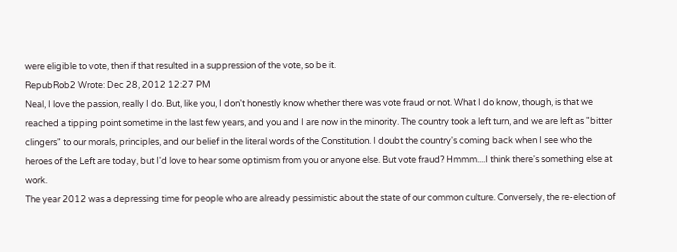were eligible to vote, then if that resulted in a suppression of the vote, so be it.
RepubRob2 Wrote: Dec 28, 2012 12:27 PM
Neal, I love the passion, really I do. But, like you, I don't honestly know whether there was vote fraud or not. What I do know, though, is that we reached a tipping point sometime in the last few years, and you and I are now in the minority. The country took a left turn, and we are left as "bitter clingers" to our morals, principles, and our belief in the literal words of the Constitution. I doubt the country's coming back when I see who the heroes of the Left are today, but I'd love to hear some optimism from you or anyone else. But vote fraud? Hmmm....I think there's something else at work.
The year 2012 was a depressing time for people who are already pessimistic about the state of our common culture. Conversely, the re-election of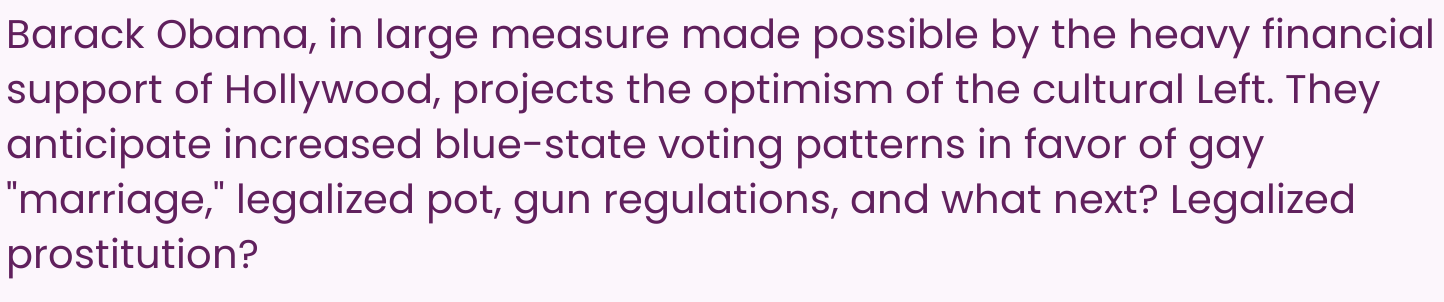Barack Obama, in large measure made possible by the heavy financial support of Hollywood, projects the optimism of the cultural Left. They anticipate increased blue-state voting patterns in favor of gay "marriage," legalized pot, gun regulations, and what next? Legalized prostitution?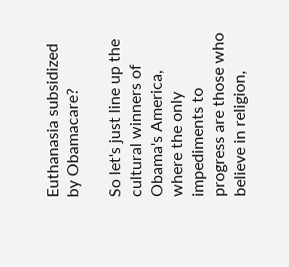Euthanasia subsidized by Obamacare?

So let's just line up the cultural winners of Obama's America, where the only impediments to progress are those who believe in religion,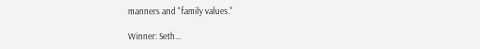manners and "family values."

Winner: Seth...